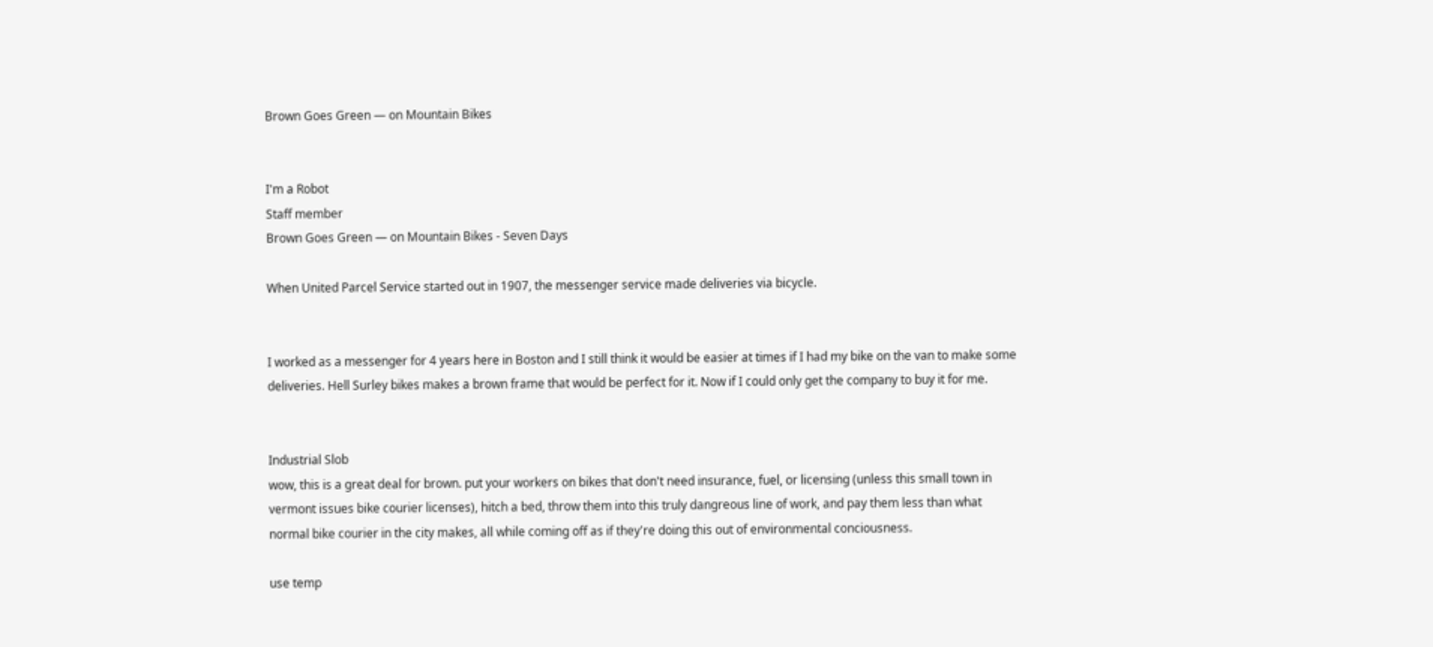Brown Goes Green — on Mountain Bikes


I'm a Robot
Staff member
Brown Goes Green — on Mountain Bikes - Seven Days

When United Parcel Service started out in 1907, the messenger service made deliveries via bicycle.


I worked as a messenger for 4 years here in Boston and I still think it would be easier at times if I had my bike on the van to make some deliveries. Hell Surley bikes makes a brown frame that would be perfect for it. Now if I could only get the company to buy it for me.


Industrial Slob
wow, this is a great deal for brown. put your workers on bikes that don't need insurance, fuel, or licensing (unless this small town in vermont issues bike courier licenses), hitch a bed, throw them into this truly dangreous line of work, and pay them less than what normal bike courier in the city makes, all while coming off as if they're doing this out of environmental conciousness.

use temp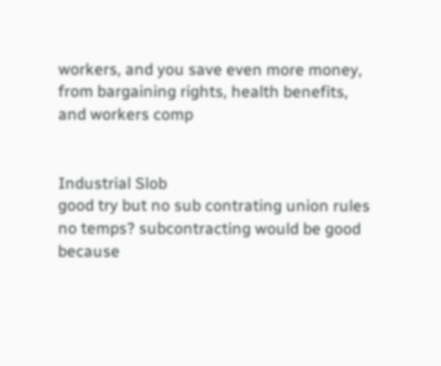workers, and you save even more money, from bargaining rights, health benefits, and workers comp


Industrial Slob
good try but no sub contrating union rules
no temps? subcontracting would be good because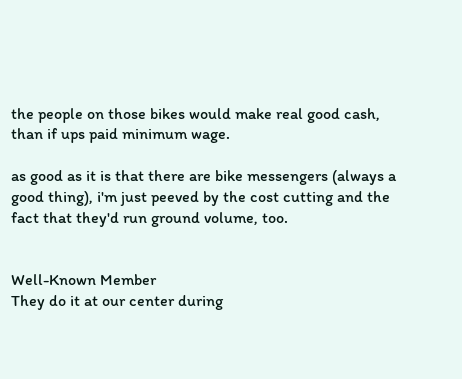the people on those bikes would make real good cash, than if ups paid minimum wage.

as good as it is that there are bike messengers (always a good thing), i'm just peeved by the cost cutting and the fact that they'd run ground volume, too.


Well-Known Member
They do it at our center during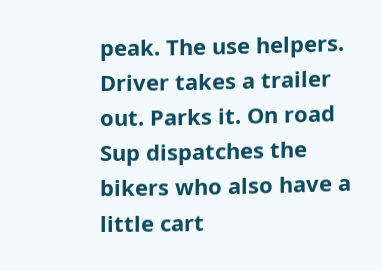peak. The use helpers. Driver takes a trailer out. Parks it. On road Sup dispatches the bikers who also have a little cart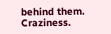behind them. Craziness.